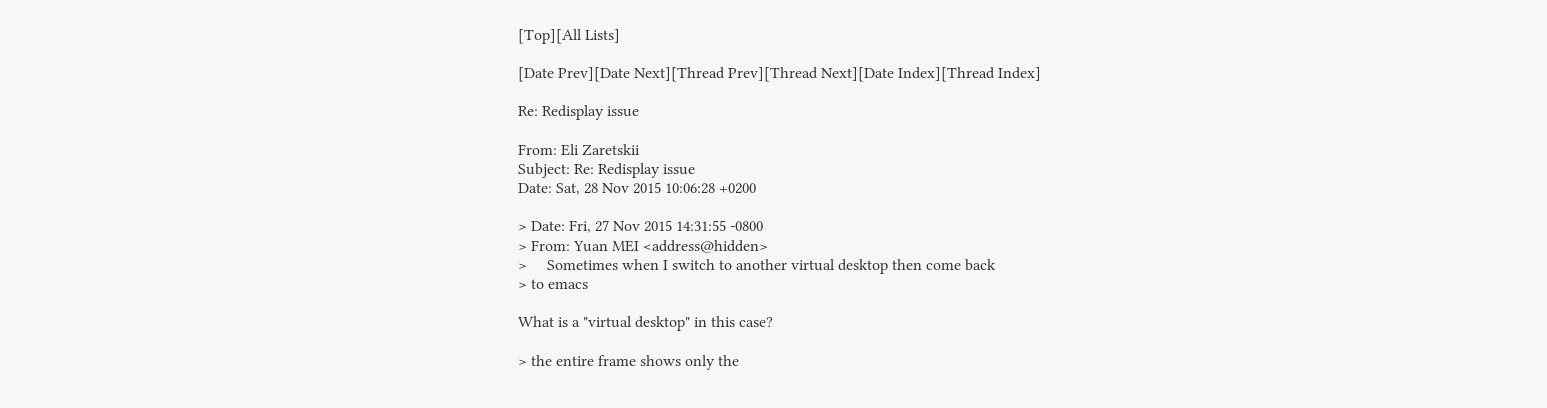[Top][All Lists]

[Date Prev][Date Next][Thread Prev][Thread Next][Date Index][Thread Index]

Re: Redisplay issue

From: Eli Zaretskii
Subject: Re: Redisplay issue
Date: Sat, 28 Nov 2015 10:06:28 +0200

> Date: Fri, 27 Nov 2015 14:31:55 -0800
> From: Yuan MEI <address@hidden>
>     Sometimes when I switch to another virtual desktop then come back
> to emacs

What is a "virtual desktop" in this case?

> the entire frame shows only the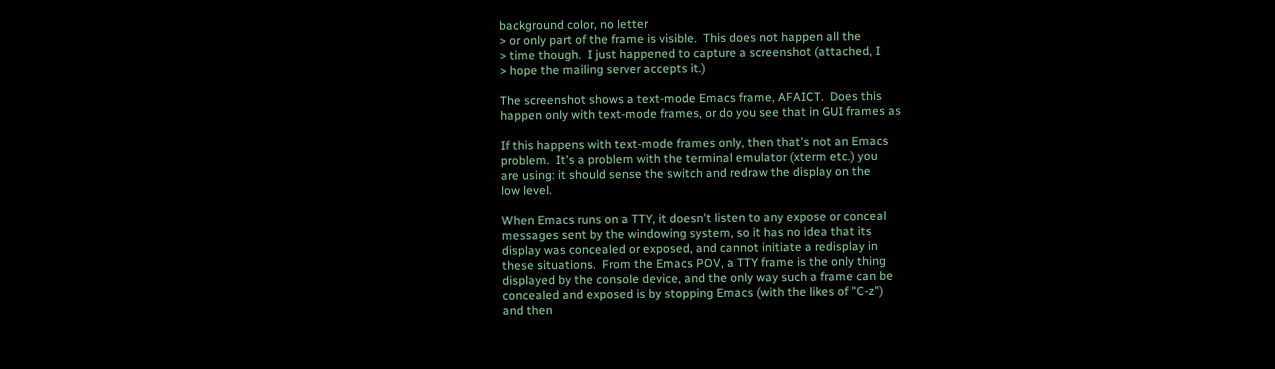background color, no letter
> or only part of the frame is visible.  This does not happen all the
> time though.  I just happened to capture a screenshot (attached, I
> hope the mailing server accepts it.)

The screenshot shows a text-mode Emacs frame, AFAICT.  Does this
happen only with text-mode frames, or do you see that in GUI frames as

If this happens with text-mode frames only, then that's not an Emacs
problem.  It's a problem with the terminal emulator (xterm etc.) you
are using: it should sense the switch and redraw the display on the
low level.

When Emacs runs on a TTY, it doesn't listen to any expose or conceal
messages sent by the windowing system, so it has no idea that its
display was concealed or exposed, and cannot initiate a redisplay in
these situations.  From the Emacs POV, a TTY frame is the only thing
displayed by the console device, and the only way such a frame can be
concealed and exposed is by stopping Emacs (with the likes of "C-z")
and then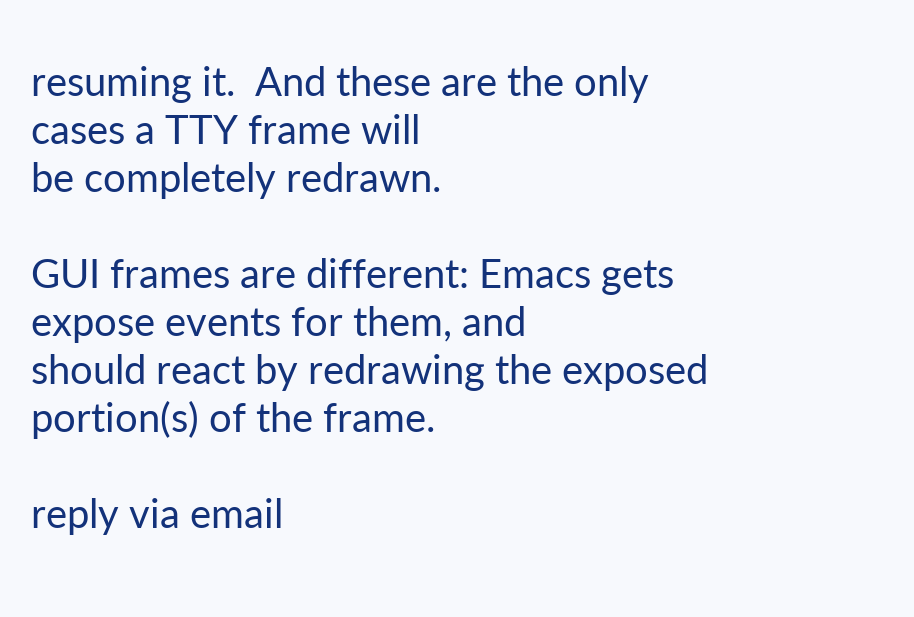resuming it.  And these are the only cases a TTY frame will
be completely redrawn.

GUI frames are different: Emacs gets expose events for them, and
should react by redrawing the exposed portion(s) of the frame.

reply via email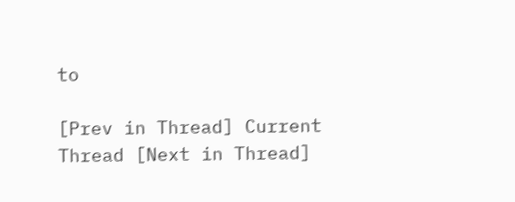to

[Prev in Thread] Current Thread [Next in Thread]